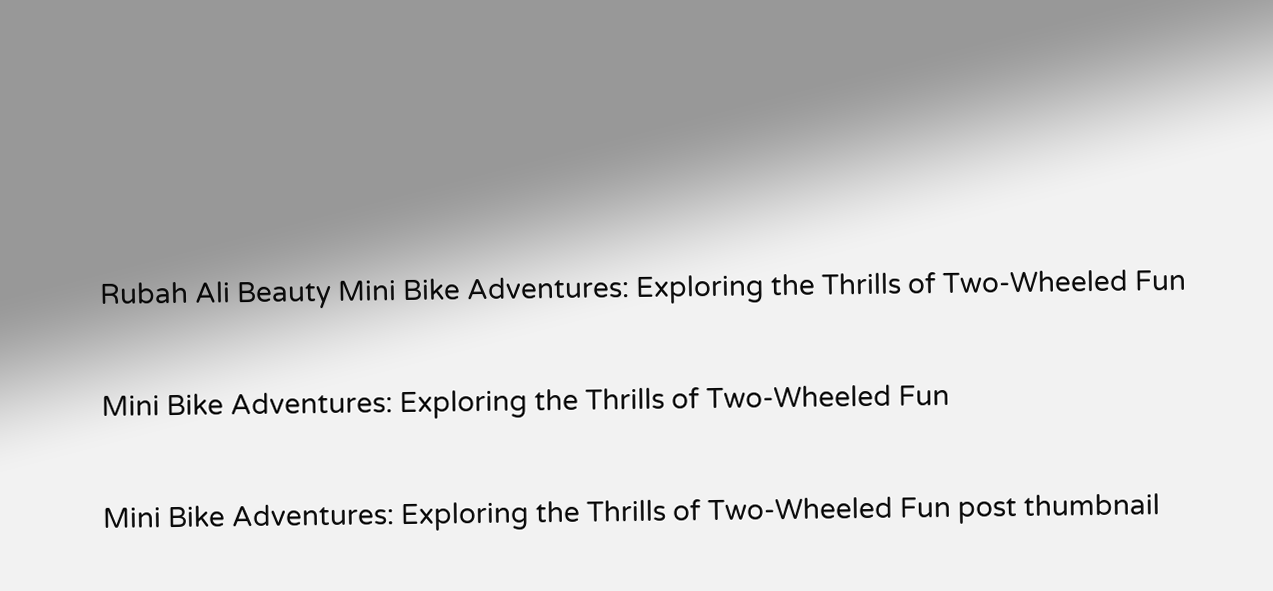Rubah Ali Beauty Mini Bike Adventures: Exploring the Thrills of Two-Wheeled Fun

Mini Bike Adventures: Exploring the Thrills of Two-Wheeled Fun

Mini Bike Adventures: Exploring the Thrills of Two-Wheeled Fun post thumbnail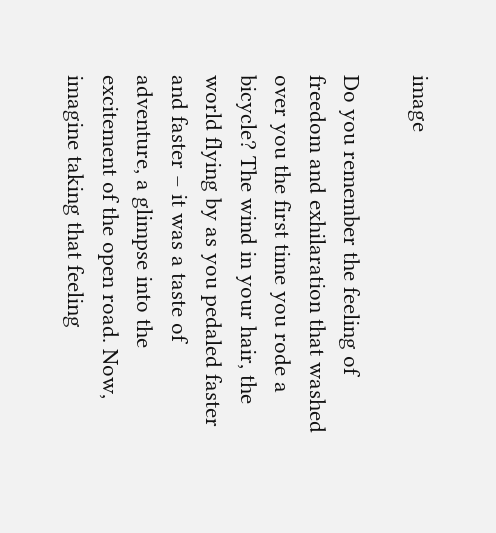image

Do you remember the feeling of freedom and exhilaration that washed over you the first time you rode a bicycle? The wind in your hair, the world flying by as you pedaled faster and faster – it was a taste of adventure, a glimpse into the excitement of the open road. Now, imagine taking that feeling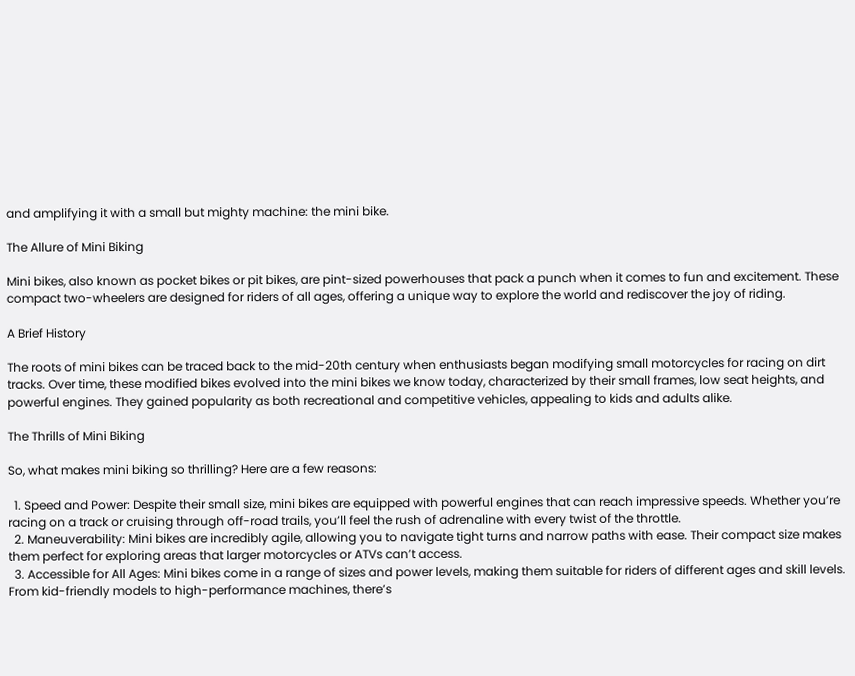and amplifying it with a small but mighty machine: the mini bike.

The Allure of Mini Biking

Mini bikes, also known as pocket bikes or pit bikes, are pint-sized powerhouses that pack a punch when it comes to fun and excitement. These compact two-wheelers are designed for riders of all ages, offering a unique way to explore the world and rediscover the joy of riding.

A Brief History

The roots of mini bikes can be traced back to the mid-20th century when enthusiasts began modifying small motorcycles for racing on dirt tracks. Over time, these modified bikes evolved into the mini bikes we know today, characterized by their small frames, low seat heights, and powerful engines. They gained popularity as both recreational and competitive vehicles, appealing to kids and adults alike.

The Thrills of Mini Biking

So, what makes mini biking so thrilling? Here are a few reasons:

  1. Speed and Power: Despite their small size, mini bikes are equipped with powerful engines that can reach impressive speeds. Whether you’re racing on a track or cruising through off-road trails, you’ll feel the rush of adrenaline with every twist of the throttle.
  2. Maneuverability: Mini bikes are incredibly agile, allowing you to navigate tight turns and narrow paths with ease. Their compact size makes them perfect for exploring areas that larger motorcycles or ATVs can’t access.
  3. Accessible for All Ages: Mini bikes come in a range of sizes and power levels, making them suitable for riders of different ages and skill levels. From kid-friendly models to high-performance machines, there’s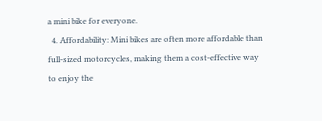a mini bike for everyone.
  4. Affordability: Mini bikes are often more affordable than full-sized motorcycles, making them a cost-effective way to enjoy the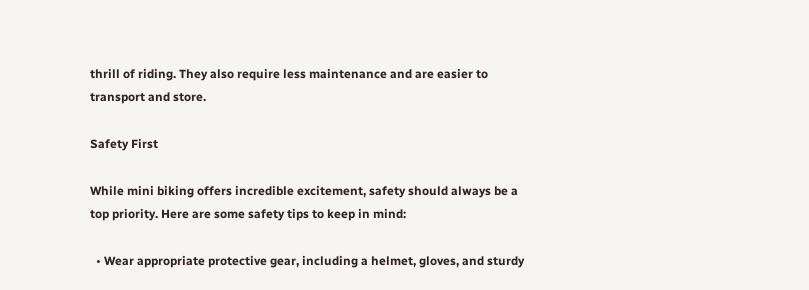thrill of riding. They also require less maintenance and are easier to transport and store.

Safety First

While mini biking offers incredible excitement, safety should always be a top priority. Here are some safety tips to keep in mind:

  • Wear appropriate protective gear, including a helmet, gloves, and sturdy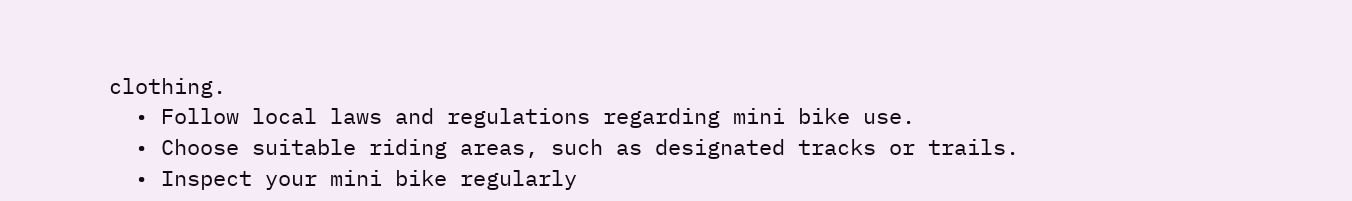clothing.
  • Follow local laws and regulations regarding mini bike use.
  • Choose suitable riding areas, such as designated tracks or trails.
  • Inspect your mini bike regularly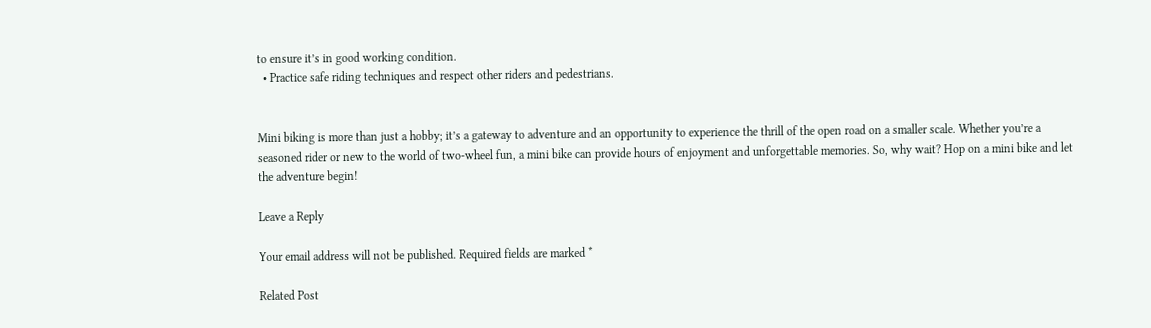to ensure it’s in good working condition.
  • Practice safe riding techniques and respect other riders and pedestrians.


Mini biking is more than just a hobby; it’s a gateway to adventure and an opportunity to experience the thrill of the open road on a smaller scale. Whether you’re a seasoned rider or new to the world of two-wheel fun, a mini bike can provide hours of enjoyment and unforgettable memories. So, why wait? Hop on a mini bike and let the adventure begin!

Leave a Reply

Your email address will not be published. Required fields are marked *

Related Post